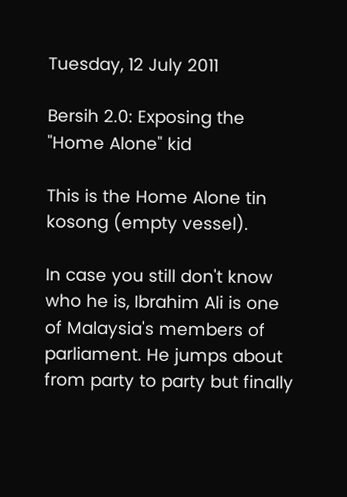Tuesday, 12 July 2011

Bersih 2.0: Exposing the "Home Alone" kid

This is the Home Alone tin kosong (empty vessel).

In case you still don't know who he is, Ibrahim Ali is one of Malaysia's members of parliament. He jumps about from party to party but finally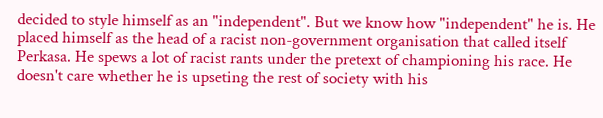decided to style himself as an "independent". But we know how "independent" he is. He placed himself as the head of a racist non-government organisation that called itself Perkasa. He spews a lot of racist rants under the pretext of championing his race. He doesn't care whether he is upseting the rest of society with his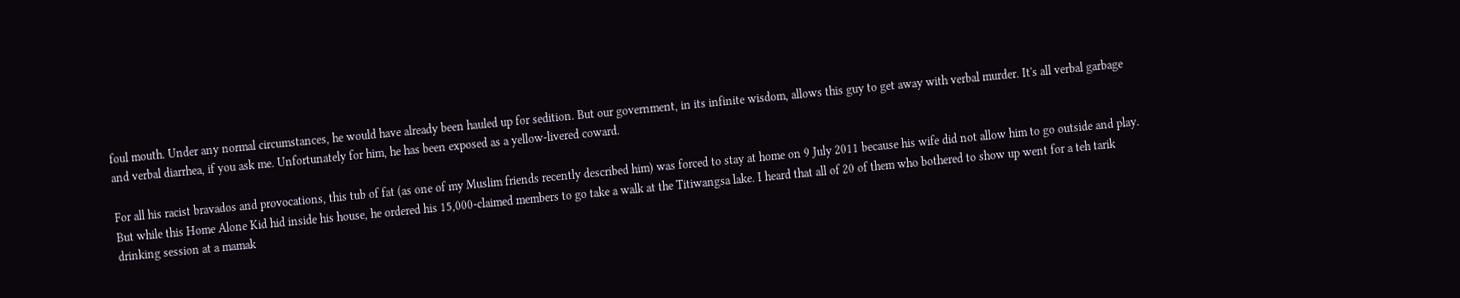foul mouth. Under any normal circumstances, he would have already been hauled up for sedition. But our government, in its infinite wisdom, allows this guy to get away with verbal murder. It's all verbal garbage and verbal diarrhea, if you ask me. Unfortunately for him, he has been exposed as a yellow-livered coward.

For all his racist bravados and provocations, this tub of fat (as one of my Muslim friends recently described him) was forced to stay at home on 9 July 2011 because his wife did not allow him to go outside and play. But while this Home Alone Kid hid inside his house, he ordered his 15,000-claimed members to go take a walk at the Titiwangsa lake. I heard that all of 20 of them who bothered to show up went for a teh tarik drinking session at a mamak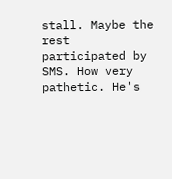stall. Maybe the rest participated by SMS. How very pathetic. He's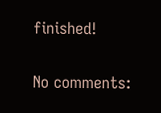finished!

No comments: